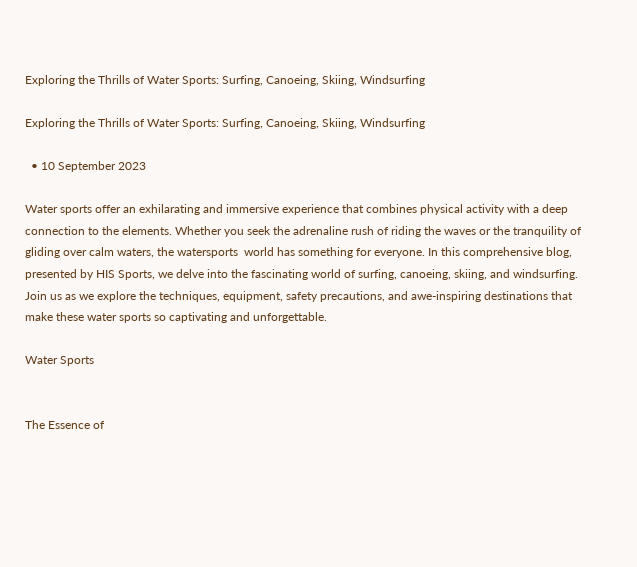Exploring the Thrills of Water Sports: Surfing, Canoeing, Skiing, Windsurfing

Exploring the Thrills of Water Sports: Surfing, Canoeing, Skiing, Windsurfing

  • 10 September 2023

Water sports offer an exhilarating and immersive experience that combines physical activity with a deep connection to the elements. Whether you seek the adrenaline rush of riding the waves or the tranquility of gliding over calm waters, the watersports  world has something for everyone. In this comprehensive blog, presented by HIS Sports, we delve into the fascinating world of surfing, canoeing, skiing, and windsurfing. Join us as we explore the techniques, equipment, safety precautions, and awe-inspiring destinations that make these water sports so captivating and unforgettable.

Water Sports


The Essence of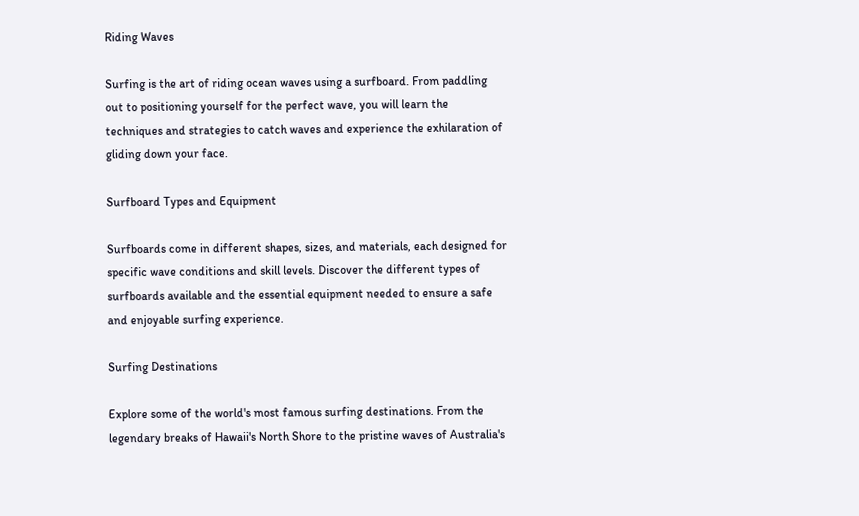Riding Waves

Surfing is the art of riding ocean waves using a surfboard. From paddling out to positioning yourself for the perfect wave, you will learn the techniques and strategies to catch waves and experience the exhilaration of gliding down your face.

Surfboard Types and Equipment

Surfboards come in different shapes, sizes, and materials, each designed for specific wave conditions and skill levels. Discover the different types of surfboards available and the essential equipment needed to ensure a safe and enjoyable surfing experience.

Surfing Destinations

Explore some of the world's most famous surfing destinations. From the legendary breaks of Hawaii's North Shore to the pristine waves of Australia's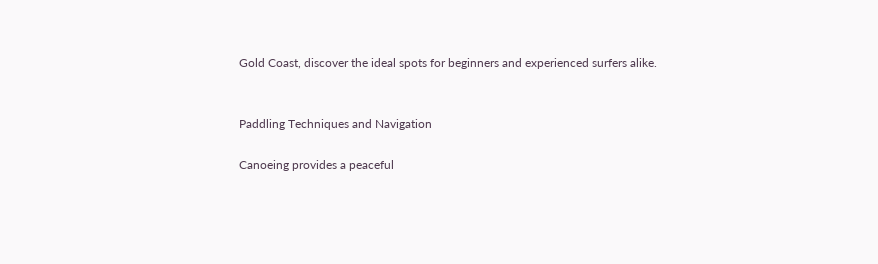Gold Coast, discover the ideal spots for beginners and experienced surfers alike.


Paddling Techniques and Navigation

Canoeing provides a peaceful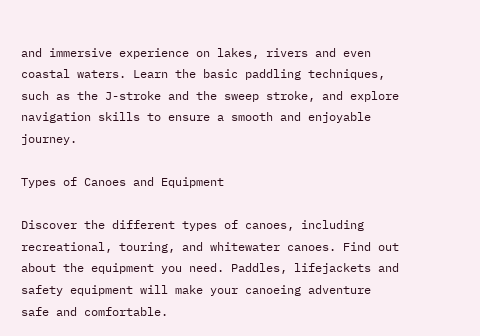and immersive experience on lakes, rivers and even coastal waters. Learn the basic paddling techniques, such as the J-stroke and the sweep stroke, and explore navigation skills to ensure a smooth and enjoyable journey.

Types of Canoes and Equipment

Discover the different types of canoes, including recreational, touring, and whitewater canoes. Find out about the equipment you need. Paddles, lifejackets and safety equipment will make your canoeing adventure safe and comfortable.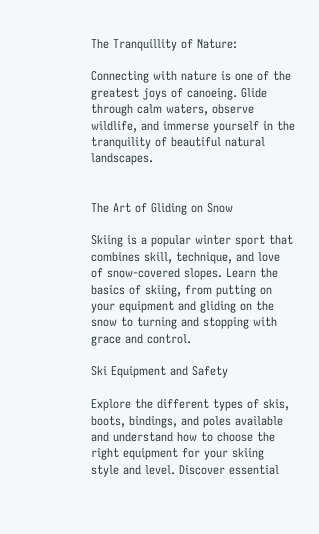The Tranquillity of Nature:

Connecting with nature is one of the greatest joys of canoeing. Glide through calm waters, observe wildlife, and immerse yourself in the tranquility of beautiful natural landscapes.


The Art of Gliding on Snow

Skiing is a popular winter sport that combines skill, technique, and love of snow-covered slopes. Learn the basics of skiing, from putting on your equipment and gliding on the snow to turning and stopping with grace and control.

Ski Equipment and Safety

Explore the different types of skis, boots, bindings, and poles available and understand how to choose the right equipment for your skiing style and level. Discover essential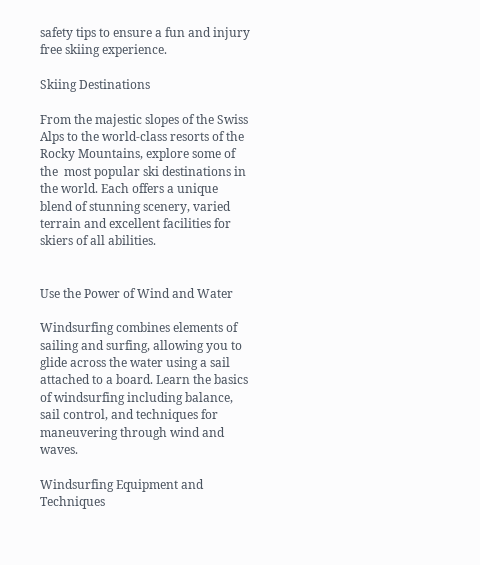safety tips to ensure a fun and injury free skiing experience.

Skiing Destinations

From the majestic slopes of the Swiss Alps to the world-class resorts of the Rocky Mountains, explore some of the  most popular ski destinations in the world. Each offers a unique blend of stunning scenery, varied terrain and excellent facilities for skiers of all abilities.


Use the Power of Wind and Water

Windsurfing combines elements of sailing and surfing, allowing you to glide across the water using a sail attached to a board. Learn the basics of windsurfing including balance, sail control, and techniques for maneuvering through wind and waves.

Windsurfing Equipment and Techniques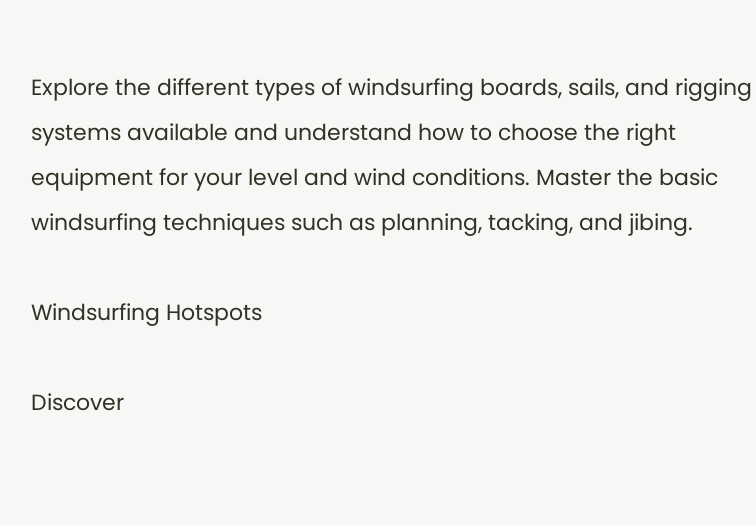Explore the different types of windsurfing boards, sails, and rigging systems available and understand how to choose the right equipment for your level and wind conditions. Master the basic windsurfing techniques such as planning, tacking, and jibing.

Windsurfing Hotspots

Discover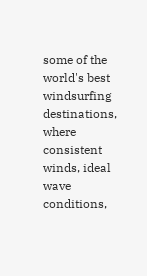some of the world's best windsurfing destinations, where consistent winds, ideal wave conditions,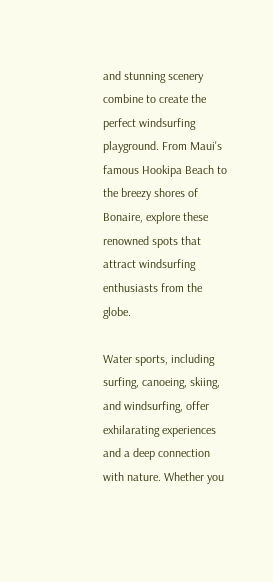and stunning scenery combine to create the perfect windsurfing playground. From Maui's famous Hookipa Beach to the breezy shores of Bonaire, explore these renowned spots that attract windsurfing enthusiasts from the globe.

Water sports, including surfing, canoeing, skiing, and windsurfing, offer exhilarating experiences and a deep connection with nature. Whether you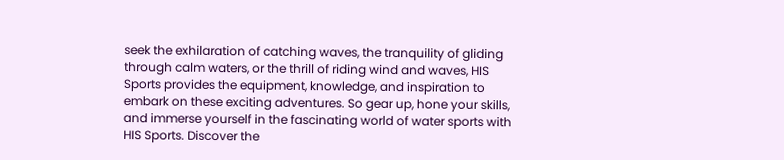seek the exhilaration of catching waves, the tranquility of gliding through calm waters, or the thrill of riding wind and waves, HIS Sports provides the equipment, knowledge, and inspiration to embark on these exciting adventures. So gear up, hone your skills, and immerse yourself in the fascinating world of water sports with HIS Sports. Discover the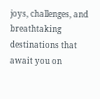joys, challenges, and breathtaking destinations that await you on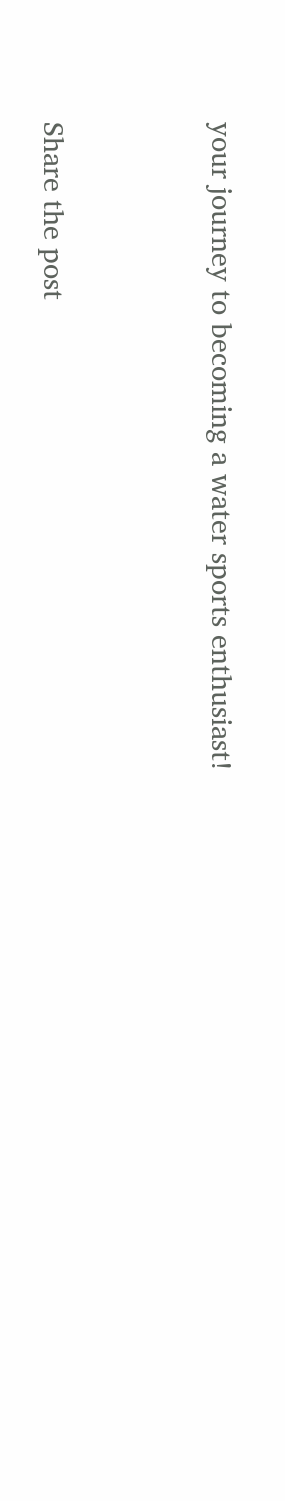your journey to becoming a water sports enthusiast!


Share the post